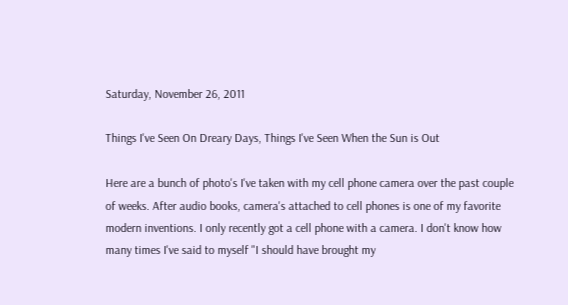Saturday, November 26, 2011

Things I've Seen On Dreary Days, Things I've Seen When the Sun is Out

Here are a bunch of photo's I've taken with my cell phone camera over the past couple of weeks. After audio books, camera's attached to cell phones is one of my favorite modern inventions. I only recently got a cell phone with a camera. I don't know how many times I've said to myself "I should have brought my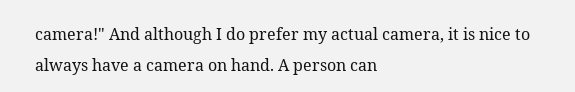camera!" And although I do prefer my actual camera, it is nice to always have a camera on hand. A person can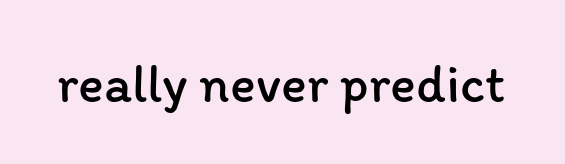really never predict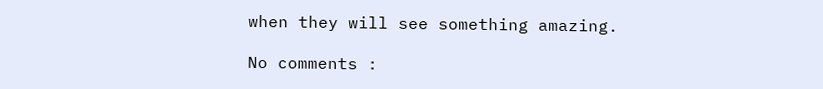when they will see something amazing.

No comments :